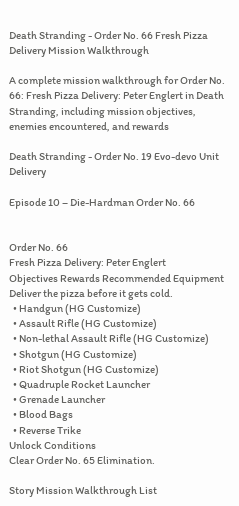Death Stranding - Order No. 66 Fresh Pizza Delivery Mission Walkthrough

A complete mission walkthrough for Order No. 66: Fresh Pizza Delivery: Peter Englert in Death Stranding, including mission objectives, enemies encountered, and rewards

Death Stranding - Order No. 19 Evo-devo Unit Delivery

Episode 10 – Die-Hardman Order No. 66


Order No. 66
Fresh Pizza Delivery: Peter Englert
Objectives Rewards Recommended Equipment
Deliver the pizza before it gets cold.
  • Handgun (HG Customize)
  • Assault Rifle (HG Customize)
  • Non-lethal Assault Rifle (HG Customize)
  • Shotgun (HG Customize)
  • Riot Shotgun (HG Customize)
  • Quadruple Rocket Launcher
  • Grenade Launcher
  • Blood Bags
  • Reverse Trike
Unlock Conditions
Clear Order No. 65 Elimination.

Story Mission Walkthrough List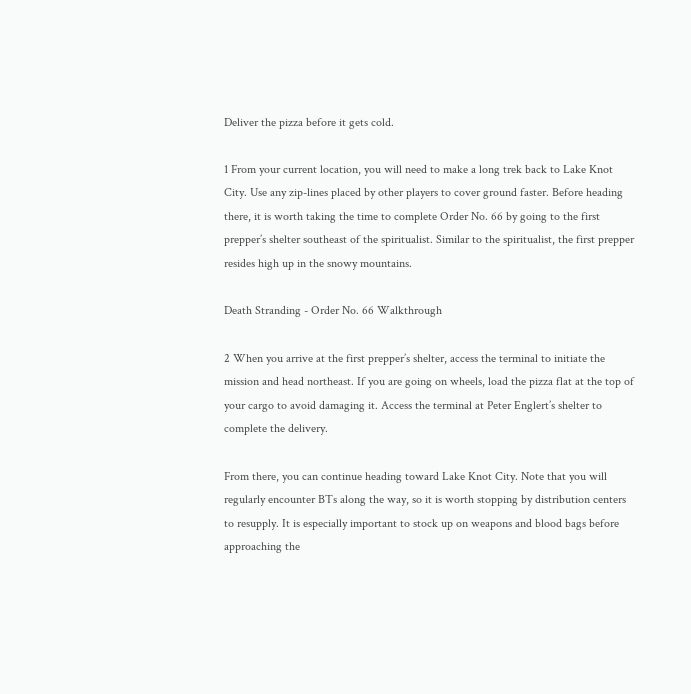Deliver the pizza before it gets cold.

1 From your current location, you will need to make a long trek back to Lake Knot City. Use any zip-lines placed by other players to cover ground faster. Before heading there, it is worth taking the time to complete Order No. 66 by going to the first prepper’s shelter southeast of the spiritualist. Similar to the spiritualist, the first prepper resides high up in the snowy mountains.

Death Stranding - Order No. 66 Walkthrough

2 When you arrive at the first prepper’s shelter, access the terminal to initiate the mission and head northeast. If you are going on wheels, load the pizza flat at the top of your cargo to avoid damaging it. Access the terminal at Peter Englert’s shelter to complete the delivery.

From there, you can continue heading toward Lake Knot City. Note that you will regularly encounter BTs along the way, so it is worth stopping by distribution centers to resupply. It is especially important to stock up on weapons and blood bags before approaching the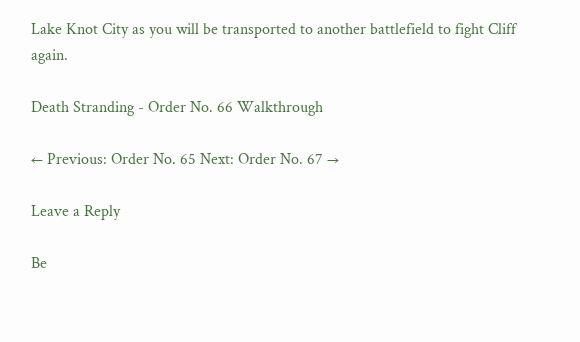Lake Knot City as you will be transported to another battlefield to fight Cliff again.

Death Stranding - Order No. 66 Walkthrough

← Previous: Order No. 65 Next: Order No. 67 →

Leave a Reply

Be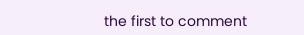the first to comment